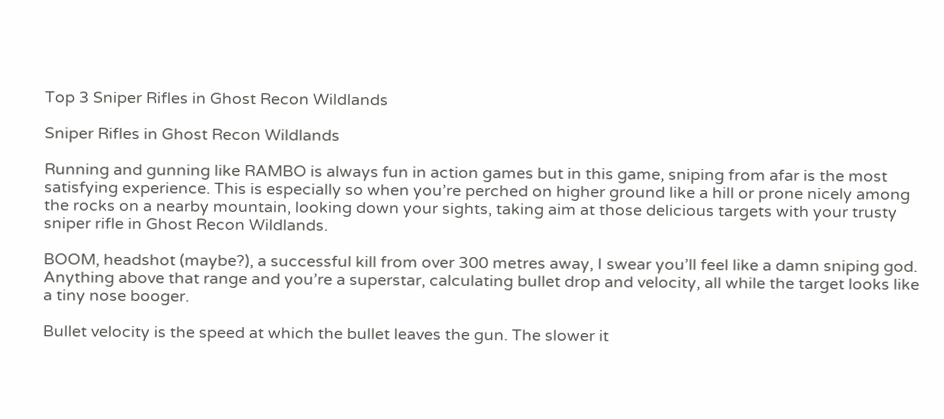Top 3 Sniper Rifles in Ghost Recon Wildlands

Sniper Rifles in Ghost Recon Wildlands

Running and gunning like RAMBO is always fun in action games but in this game, sniping from afar is the most satisfying experience. This is especially so when you’re perched on higher ground like a hill or prone nicely among the rocks on a nearby mountain, looking down your sights, taking aim at those delicious targets with your trusty sniper rifle in Ghost Recon Wildlands.

BOOM, headshot (maybe?), a successful kill from over 300 metres away, I swear you’ll feel like a damn sniping god. Anything above that range and you’re a superstar, calculating bullet drop and velocity, all while the target looks like a tiny nose booger.

Bullet velocity is the speed at which the bullet leaves the gun. The slower it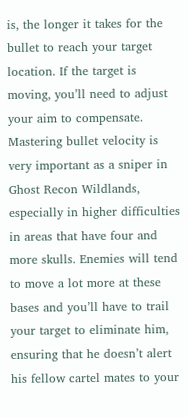is, the longer it takes for the bullet to reach your target location. If the target is moving, you’ll need to adjust your aim to compensate. Mastering bullet velocity is very important as a sniper in Ghost Recon Wildlands, especially in higher difficulties in areas that have four and more skulls. Enemies will tend to move a lot more at these bases and you’ll have to trail your target to eliminate him, ensuring that he doesn’t alert his fellow cartel mates to your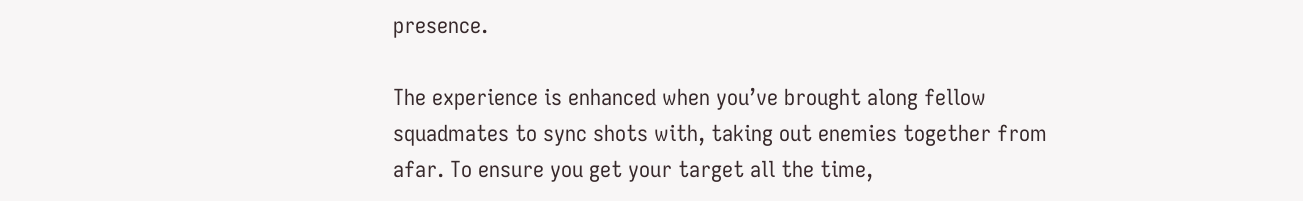presence.

The experience is enhanced when you’ve brought along fellow squadmates to sync shots with, taking out enemies together from afar. To ensure you get your target all the time,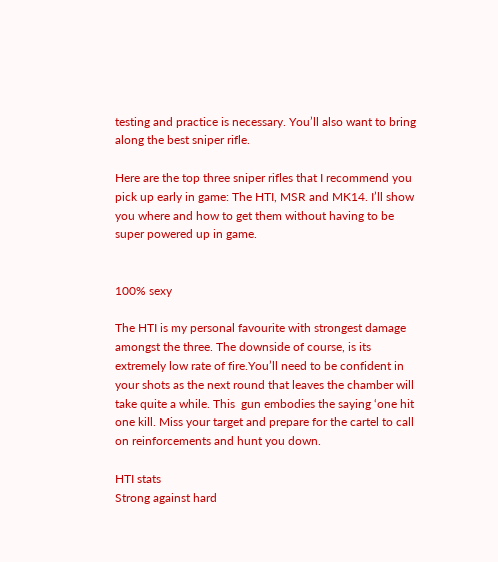testing and practice is necessary. You’ll also want to bring along the best sniper rifle.

Here are the top three sniper rifles that I recommend you pick up early in game: The HTI, MSR and MK14. I’ll show you where and how to get them without having to be super powered up in game.


100% sexy

The HTI is my personal favourite with strongest damage amongst the three. The downside of course, is its extremely low rate of fire.You’ll need to be confident in your shots as the next round that leaves the chamber will take quite a while. This  gun embodies the saying ‘one hit one kill. Miss your target and prepare for the cartel to call on reinforcements and hunt you down.

HTI stats
Strong against hard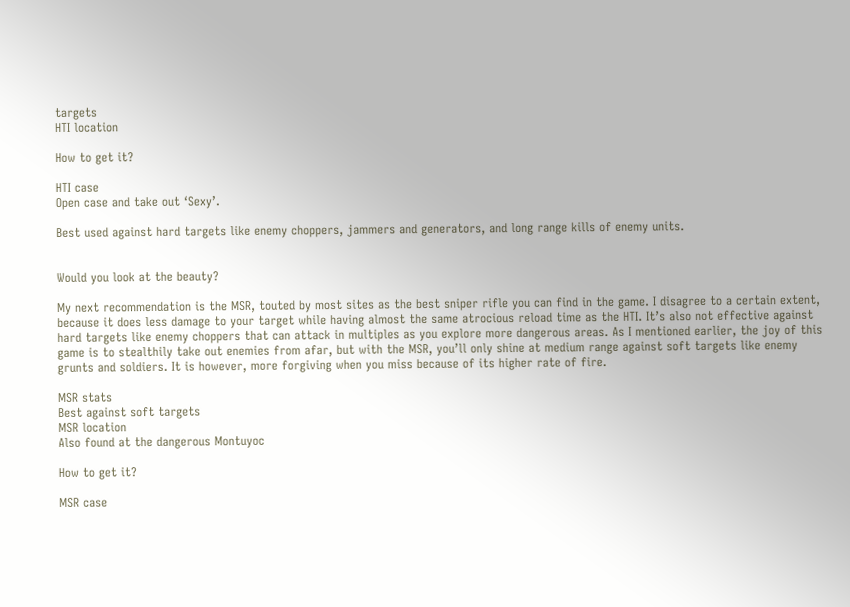targets
HTI location

How to get it?

HTI case
Open case and take out ‘Sexy’.

Best used against hard targets like enemy choppers, jammers and generators, and long range kills of enemy units.


Would you look at the beauty?

My next recommendation is the MSR, touted by most sites as the best sniper rifle you can find in the game. I disagree to a certain extent, because it does less damage to your target while having almost the same atrocious reload time as the HTI. It’s also not effective against hard targets like enemy choppers that can attack in multiples as you explore more dangerous areas. As I mentioned earlier, the joy of this game is to stealthily take out enemies from afar, but with the MSR, you’ll only shine at medium range against soft targets like enemy grunts and soldiers. It is however, more forgiving when you miss because of its higher rate of fire.

MSR stats
Best against soft targets
MSR location
Also found at the dangerous Montuyoc

How to get it?

MSR case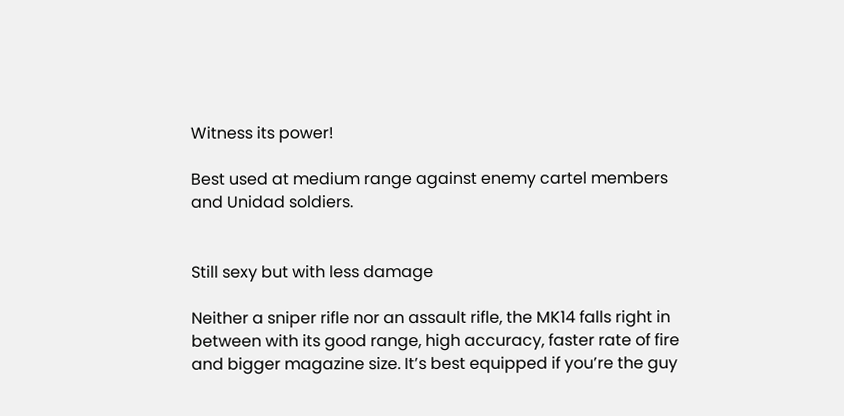Witness its power!

Best used at medium range against enemy cartel members and Unidad soldiers.


Still sexy but with less damage

Neither a sniper rifle nor an assault rifle, the MK14 falls right in between with its good range, high accuracy, faster rate of fire and bigger magazine size. It’s best equipped if you’re the guy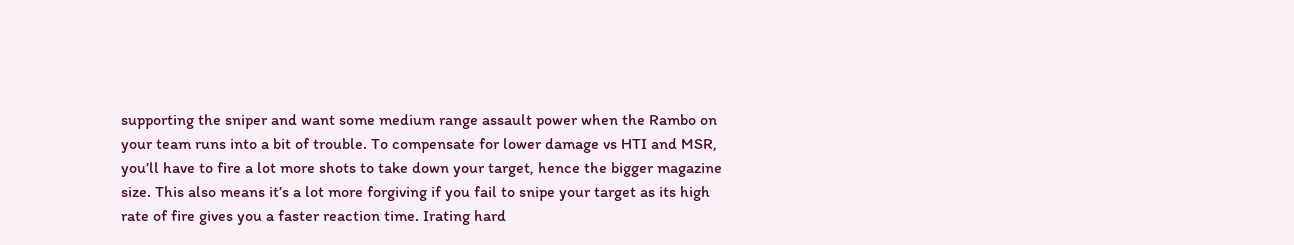supporting the sniper and want some medium range assault power when the Rambo on your team runs into a bit of trouble. To compensate for lower damage vs HTI and MSR, you’ll have to fire a lot more shots to take down your target, hence the bigger magazine size. This also means it’s a lot more forgiving if you fail to snipe your target as its high rate of fire gives you a faster reaction time. Irating hard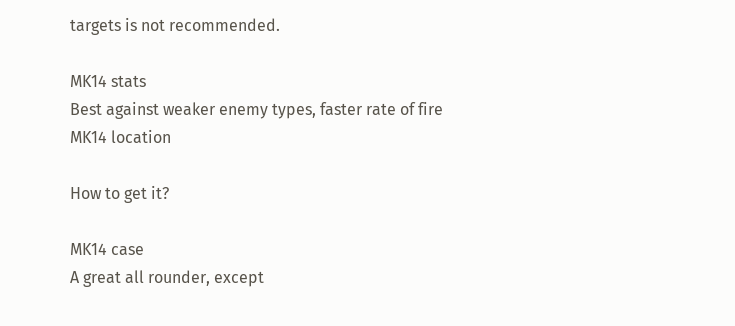targets is not recommended.

MK14 stats
Best against weaker enemy types, faster rate of fire
MK14 location

How to get it?

MK14 case
A great all rounder, except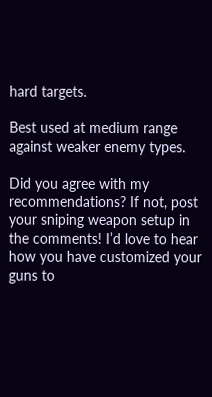hard targets.

Best used at medium range against weaker enemy types.

Did you agree with my recommendations? If not, post your sniping weapon setup in the comments! I’d love to hear how you have customized your guns to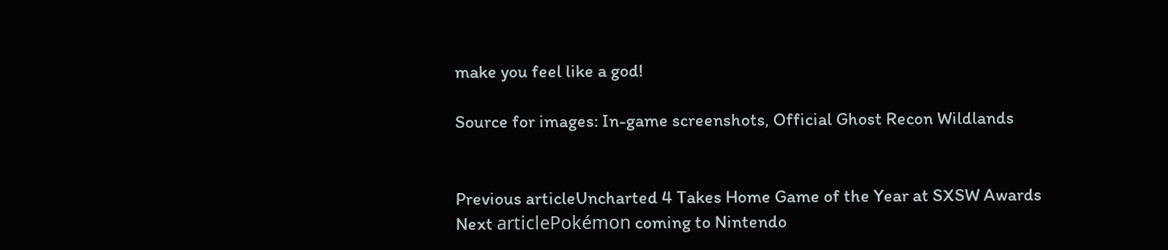make you feel like a god!

Source for images: In-game screenshots, Official Ghost Recon Wildlands


Previous articleUncharted 4 Takes Home Game of the Year at SXSW Awards
Next articlePokémon coming to Nintendo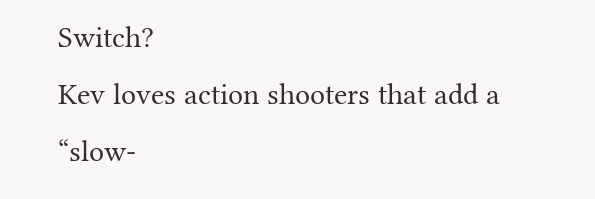Switch?
Kev loves action shooters that add a “slow-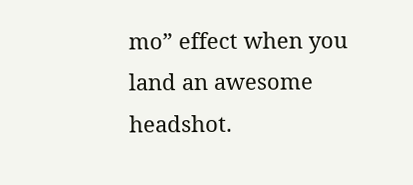mo” effect when you land an awesome headshot.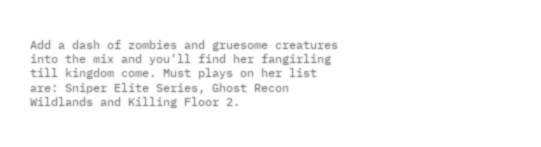Add a dash of zombies and gruesome creatures into the mix and you’ll find her fangirling till kingdom come. Must plays on her list are: Sniper Elite Series, Ghost Recon Wildlands and Killing Floor 2.